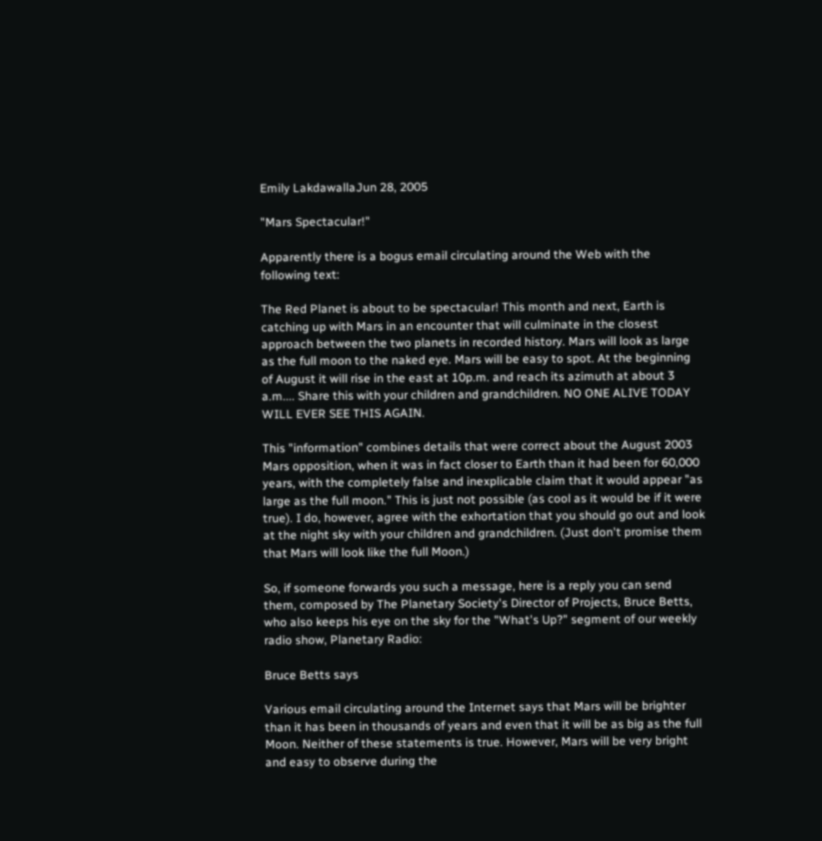Emily LakdawallaJun 28, 2005

"Mars Spectacular!"

Apparently there is a bogus email circulating around the Web with the following text:

The Red Planet is about to be spectacular! This month and next, Earth is catching up with Mars in an encounter that will culminate in the closest approach between the two planets in recorded history. Mars will look as large as the full moon to the naked eye. Mars will be easy to spot. At the beginning of August it will rise in the east at 10p.m. and reach its azimuth at about 3 a.m.... Share this with your children and grandchildren. NO ONE ALIVE TODAY WILL EVER SEE THIS AGAIN.

This "information" combines details that were correct about the August 2003 Mars opposition, when it was in fact closer to Earth than it had been for 60,000 years, with the completely false and inexplicable claim that it would appear "as large as the full moon." This is just not possible (as cool as it would be if it were true). I do, however, agree with the exhortation that you should go out and look at the night sky with your children and grandchildren. (Just don't promise them that Mars will look like the full Moon.)

So, if someone forwards you such a message, here is a reply you can send them, composed by The Planetary Society's Director of Projects, Bruce Betts, who also keeps his eye on the sky for the "What's Up?" segment of our weekly radio show, Planetary Radio:

Bruce Betts says

Various email circulating around the Internet says that Mars will be brighter than it has been in thousands of years and even that it will be as big as the full Moon. Neither of these statements is true. However, Mars will be very bright and easy to observe during the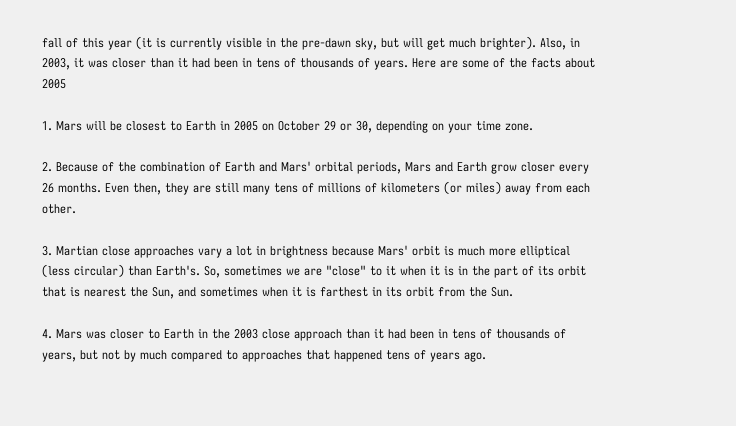fall of this year (it is currently visible in the pre-dawn sky, but will get much brighter). Also, in 2003, it was closer than it had been in tens of thousands of years. Here are some of the facts about 2005

1. Mars will be closest to Earth in 2005 on October 29 or 30, depending on your time zone.

2. Because of the combination of Earth and Mars' orbital periods, Mars and Earth grow closer every 26 months. Even then, they are still many tens of millions of kilometers (or miles) away from each other.

3. Martian close approaches vary a lot in brightness because Mars' orbit is much more elliptical (less circular) than Earth's. So, sometimes we are "close" to it when it is in the part of its orbit that is nearest the Sun, and sometimes when it is farthest in its orbit from the Sun.

4. Mars was closer to Earth in the 2003 close approach than it had been in tens of thousands of years, but not by much compared to approaches that happened tens of years ago.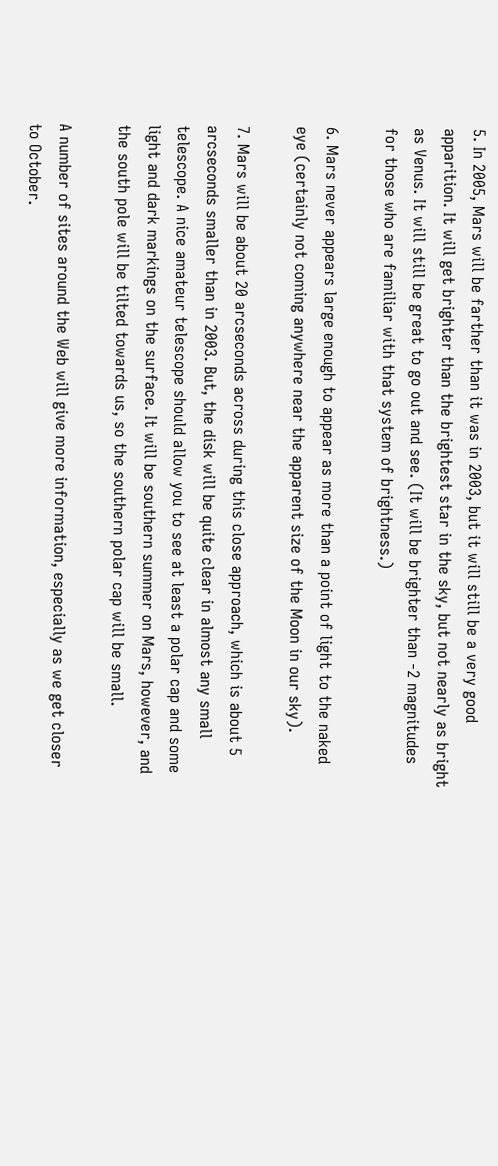5. In 2005, Mars will be farther than it was in 2003, but it will still be a very good apparition. It will get brighter than the brightest star in the sky, but not nearly as bright as Venus. It will still be great to go out and see. (It will be brighter than -2 magnitudes for those who are familiar with that system of brightness.)

6. Mars never appears large enough to appear as more than a point of light to the naked eye (certainly not coming anywhere near the apparent size of the Moon in our sky).

7. Mars will be about 20 arcseconds across during this close approach, which is about 5 arcseconds smaller than in 2003. But, the disk will be quite clear in almost any small telescope. A nice amateur telescope should allow you to see at least a polar cap and some light and dark markings on the surface. It will be southern summer on Mars, however, and the south pole will be tilted towards us, so the southern polar cap will be small.

A number of sites around the Web will give more information, especially as we get closer to October.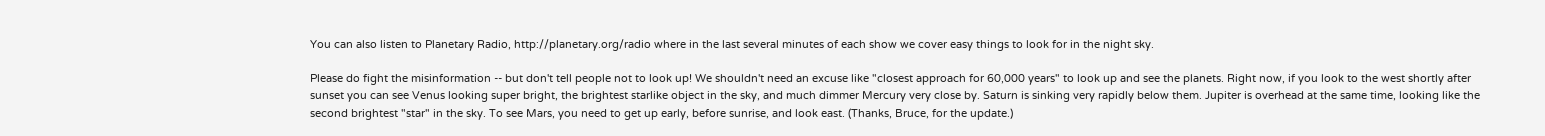You can also listen to Planetary Radio, http://planetary.org/radio where in the last several minutes of each show we cover easy things to look for in the night sky.

Please do fight the misinformation -- but don't tell people not to look up! We shouldn't need an excuse like "closest approach for 60,000 years" to look up and see the planets. Right now, if you look to the west shortly after sunset you can see Venus looking super bright, the brightest starlike object in the sky, and much dimmer Mercury very close by. Saturn is sinking very rapidly below them. Jupiter is overhead at the same time, looking like the second brightest "star" in the sky. To see Mars, you need to get up early, before sunrise, and look east. (Thanks, Bruce, for the update.)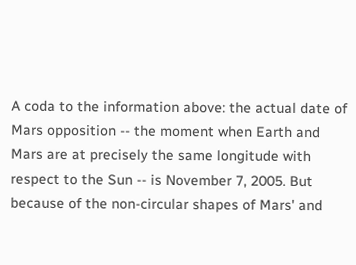A coda to the information above: the actual date of Mars opposition -- the moment when Earth and Mars are at precisely the same longitude with respect to the Sun -- is November 7, 2005. But because of the non-circular shapes of Mars' and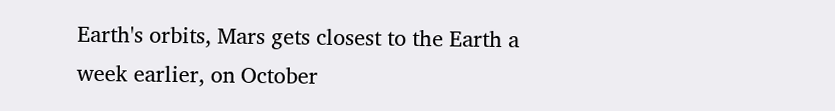Earth's orbits, Mars gets closest to the Earth a week earlier, on October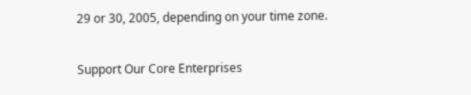29 or 30, 2005, depending on your time zone.

Support Our Core Enterprises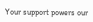Your support powers our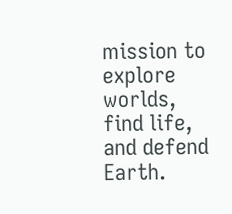mission to explore worlds, find life, and defend Earth.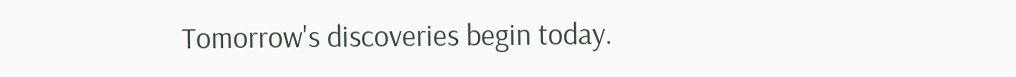Tomorrow's discoveries begin today.